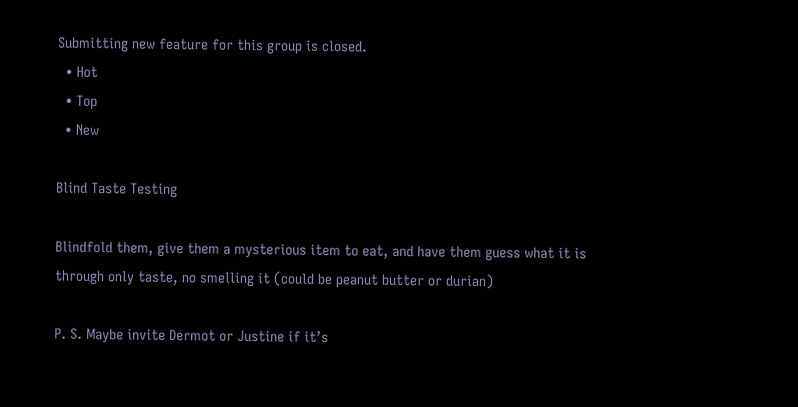Submitting new feature for this group is closed.
  • Hot
  • Top
  • New

Blind Taste Testing

Blindfold them, give them a mysterious item to eat, and have them guess what it is through only taste, no smelling it (could be peanut butter or durian)

P. S. Maybe invite Dermot or Justine if it’s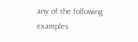any of the following examples